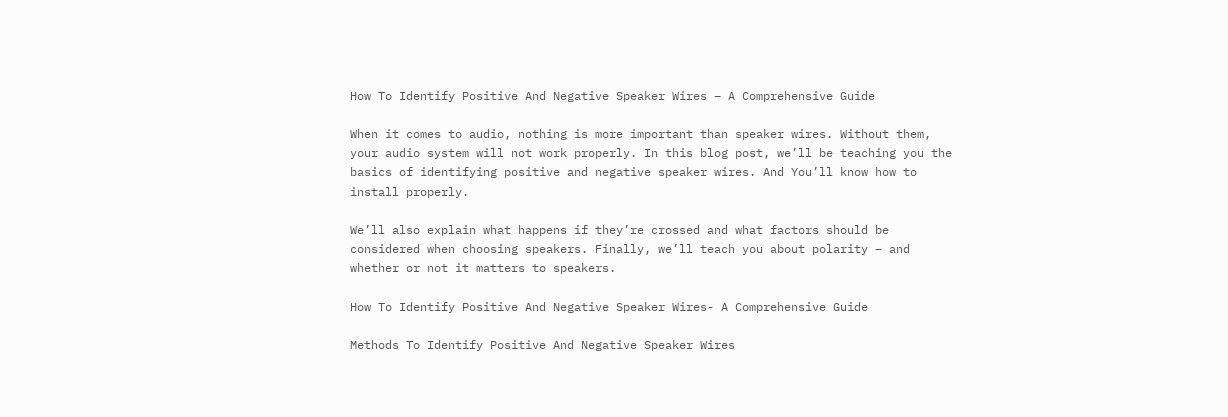How To Identify Positive And Negative Speaker Wires – A Comprehensive Guide

When it comes to audio, nothing is more important than speaker wires. Without them, your audio system will not work properly. In this blog post, we’ll be teaching you the basics of identifying positive and negative speaker wires. And You’ll know how to install properly.

We’ll also explain what happens if they’re crossed and what factors should be considered when choosing speakers. Finally, we’ll teach you about polarity – and whether or not it matters to speakers.

How To Identify Positive And Negative Speaker Wires- A Comprehensive Guide

Methods To Identify Positive And Negative Speaker Wires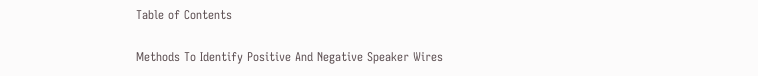Table of Contents

Methods To Identify Positive And Negative Speaker Wires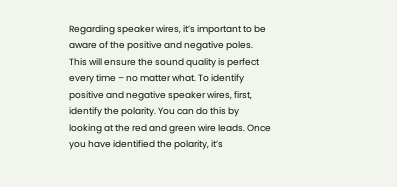Regarding speaker wires, it’s important to be aware of the positive and negative poles. This will ensure the sound quality is perfect every time – no matter what. To identify positive and negative speaker wires, first, identify the polarity. You can do this by looking at the red and green wire leads. Once you have identified the polarity, it’s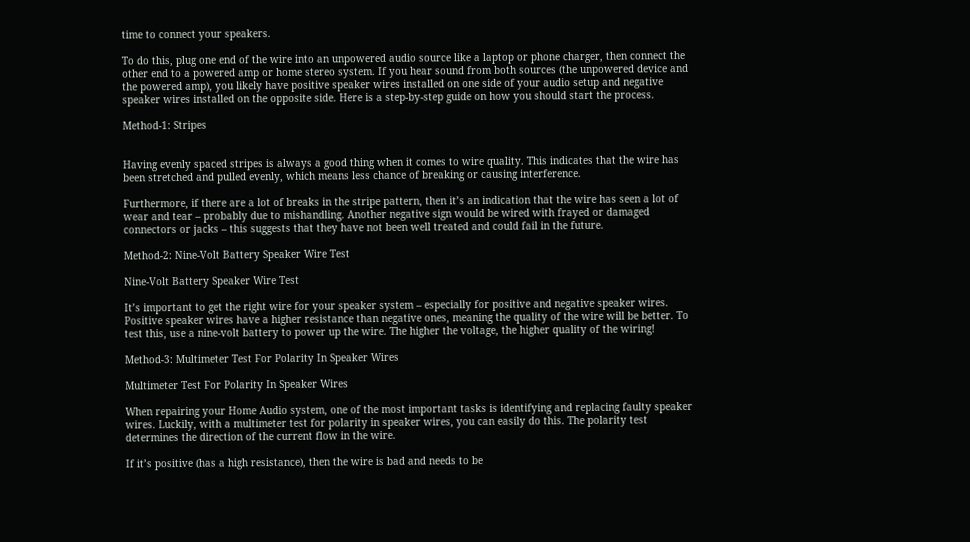time to connect your speakers.

To do this, plug one end of the wire into an unpowered audio source like a laptop or phone charger, then connect the other end to a powered amp or home stereo system. If you hear sound from both sources (the unpowered device and the powered amp), you likely have positive speaker wires installed on one side of your audio setup and negative speaker wires installed on the opposite side. Here is a step-by-step guide on how you should start the process.

Method-1: Stripes


Having evenly spaced stripes is always a good thing when it comes to wire quality. This indicates that the wire has been stretched and pulled evenly, which means less chance of breaking or causing interference.

Furthermore, if there are a lot of breaks in the stripe pattern, then it’s an indication that the wire has seen a lot of wear and tear – probably due to mishandling. Another negative sign would be wired with frayed or damaged connectors or jacks – this suggests that they have not been well treated and could fail in the future.

Method-2: Nine-Volt Battery Speaker Wire Test

Nine-Volt Battery Speaker Wire Test

It’s important to get the right wire for your speaker system – especially for positive and negative speaker wires. Positive speaker wires have a higher resistance than negative ones, meaning the quality of the wire will be better. To test this, use a nine-volt battery to power up the wire. The higher the voltage, the higher quality of the wiring!

Method-3: Multimeter Test For Polarity In Speaker Wires

Multimeter Test For Polarity In Speaker Wires

When repairing your Home Audio system, one of the most important tasks is identifying and replacing faulty speaker wires. Luckily, with a multimeter test for polarity in speaker wires, you can easily do this. The polarity test determines the direction of the current flow in the wire.

If it’s positive (has a high resistance), then the wire is bad and needs to be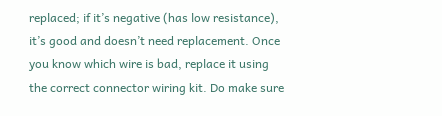replaced; if it’s negative (has low resistance), it’s good and doesn’t need replacement. Once you know which wire is bad, replace it using the correct connector wiring kit. Do make sure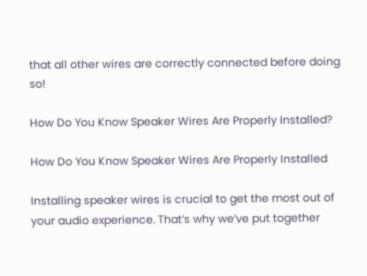that all other wires are correctly connected before doing so!

How Do You Know Speaker Wires Are Properly Installed?

How Do You Know Speaker Wires Are Properly Installed

Installing speaker wires is crucial to get the most out of your audio experience. That’s why we’ve put together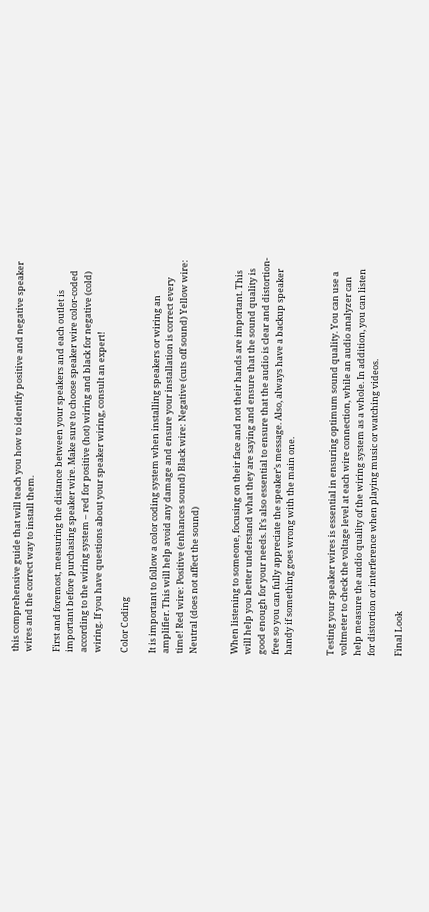this comprehensive guide that will teach you how to identify positive and negative speaker wires and the correct way to install them.

First and foremost, measuring the distance between your speakers and each outlet is important before purchasing speaker wire. Make sure to choose speaker wire color-coded according to the wiring system – red for positive (hot) wiring and black for negative (cold) wiring. If you have questions about your speaker wiring, consult an expert!

Color Coding

It is important to follow a color coding system when installing speakers or wiring an amplifier. This will help avoid any damage and ensure your installation is correct every time! Red wire: Positive (enhances sound) Black wire: Negative (cuts off sound) Yellow wire: Neutral (does not affect the sound)


When listening to someone, focusing on their face and not their hands are important. This will help you better understand what they are saying and ensure that the sound quality is good enough for your needs. It’s also essential to ensure that the audio is clear and distortion-free so you can fully appreciate the speaker’s message. Also, always have a backup speaker handy if something goes wrong with the main one.


Testing your speaker wires is essential in ensuring optimum sound quality. You can use a voltmeter to check the voltage level at each wire connection, while an audio analyzer can help measure the audio quality of the wiring system as a whole. In addition, you can listen for distortion or interference when playing music or watching videos.

Final Look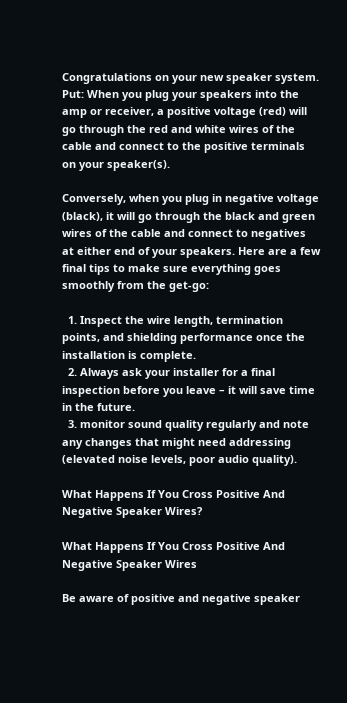Congratulations on your new speaker system. Put: When you plug your speakers into the amp or receiver, a positive voltage (red) will go through the red and white wires of the cable and connect to the positive terminals on your speaker(s).

Conversely, when you plug in negative voltage (black), it will go through the black and green wires of the cable and connect to negatives at either end of your speakers. Here are a few final tips to make sure everything goes smoothly from the get-go:

  1. Inspect the wire length, termination points, and shielding performance once the installation is complete.
  2. Always ask your installer for a final inspection before you leave – it will save time in the future.
  3. monitor sound quality regularly and note any changes that might need addressing (elevated noise levels, poor audio quality).

What Happens If You Cross Positive And Negative Speaker Wires?

What Happens If You Cross Positive And Negative Speaker Wires

Be aware of positive and negative speaker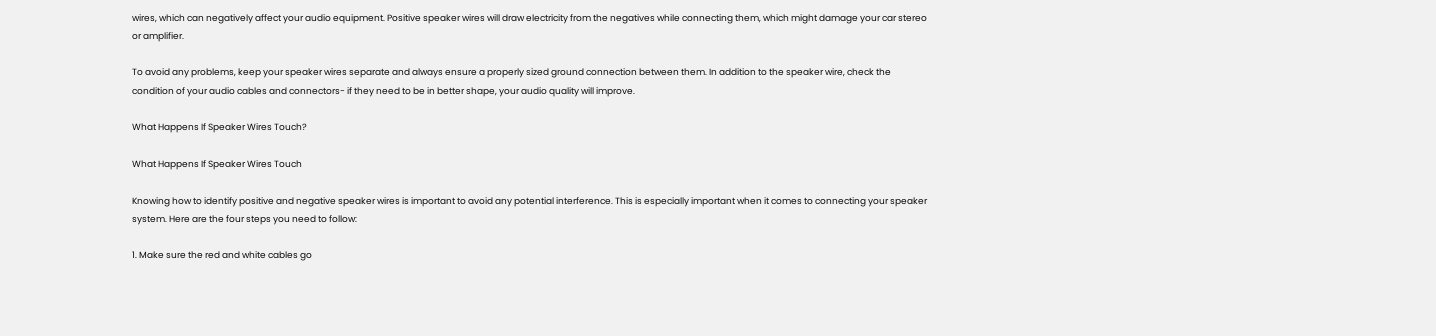wires, which can negatively affect your audio equipment. Positive speaker wires will draw electricity from the negatives while connecting them, which might damage your car stereo or amplifier.

To avoid any problems, keep your speaker wires separate and always ensure a properly sized ground connection between them. In addition to the speaker wire, check the condition of your audio cables and connectors- if they need to be in better shape, your audio quality will improve.

What Happens If Speaker Wires Touch?

What Happens If Speaker Wires Touch

Knowing how to identify positive and negative speaker wires is important to avoid any potential interference. This is especially important when it comes to connecting your speaker system. Here are the four steps you need to follow:

1. Make sure the red and white cables go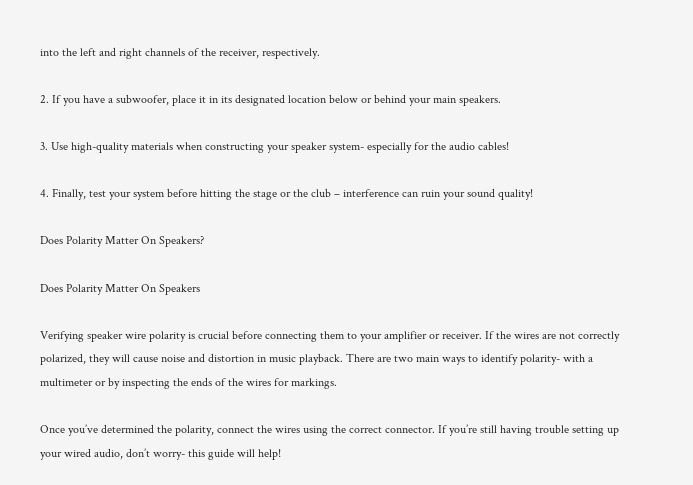into the left and right channels of the receiver, respectively.

2. If you have a subwoofer, place it in its designated location below or behind your main speakers.

3. Use high-quality materials when constructing your speaker system- especially for the audio cables!

4. Finally, test your system before hitting the stage or the club – interference can ruin your sound quality!

Does Polarity Matter On Speakers?

Does Polarity Matter On Speakers

Verifying speaker wire polarity is crucial before connecting them to your amplifier or receiver. If the wires are not correctly polarized, they will cause noise and distortion in music playback. There are two main ways to identify polarity- with a multimeter or by inspecting the ends of the wires for markings.

Once you’ve determined the polarity, connect the wires using the correct connector. If you’re still having trouble setting up your wired audio, don’t worry- this guide will help!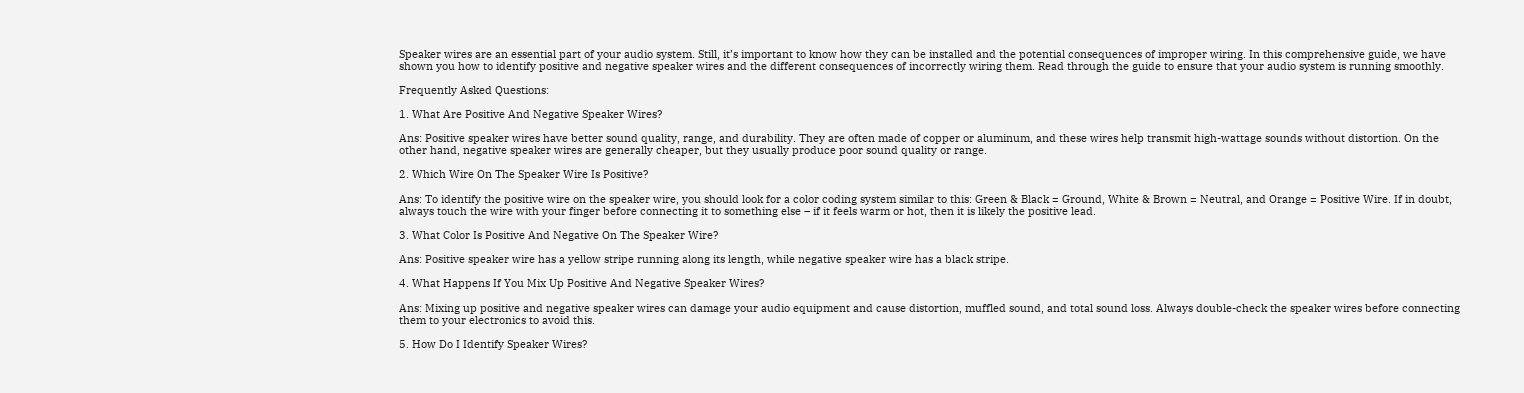Speaker wires are an essential part of your audio system. Still, it’s important to know how they can be installed and the potential consequences of improper wiring. In this comprehensive guide, we have shown you how to identify positive and negative speaker wires and the different consequences of incorrectly wiring them. Read through the guide to ensure that your audio system is running smoothly.

Frequently Asked Questions:

1. What Are Positive And Negative Speaker Wires?

Ans: Positive speaker wires have better sound quality, range, and durability. They are often made of copper or aluminum, and these wires help transmit high-wattage sounds without distortion. On the other hand, negative speaker wires are generally cheaper, but they usually produce poor sound quality or range.

2. Which Wire On The Speaker Wire Is Positive?

Ans: To identify the positive wire on the speaker wire, you should look for a color coding system similar to this: Green & Black = Ground, White & Brown = Neutral, and Orange = Positive Wire. If in doubt, always touch the wire with your finger before connecting it to something else – if it feels warm or hot, then it is likely the positive lead.

3. What Color Is Positive And Negative On The Speaker Wire?

Ans: Positive speaker wire has a yellow stripe running along its length, while negative speaker wire has a black stripe.

4. What Happens If You Mix Up Positive And Negative Speaker Wires?

Ans: Mixing up positive and negative speaker wires can damage your audio equipment and cause distortion, muffled sound, and total sound loss. Always double-check the speaker wires before connecting them to your electronics to avoid this.

5. How Do I Identify Speaker Wires?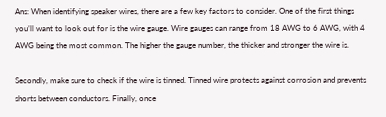Ans: When identifying speaker wires, there are a few key factors to consider. One of the first things you’ll want to look out for is the wire gauge. Wire gauges can range from 18 AWG to 6 AWG, with 4 AWG being the most common. The higher the gauge number, the thicker and stronger the wire is.

Secondly, make sure to check if the wire is tinned. Tinned wire protects against corrosion and prevents shorts between conductors. Finally, once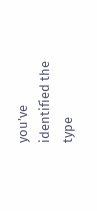you’ve identified the type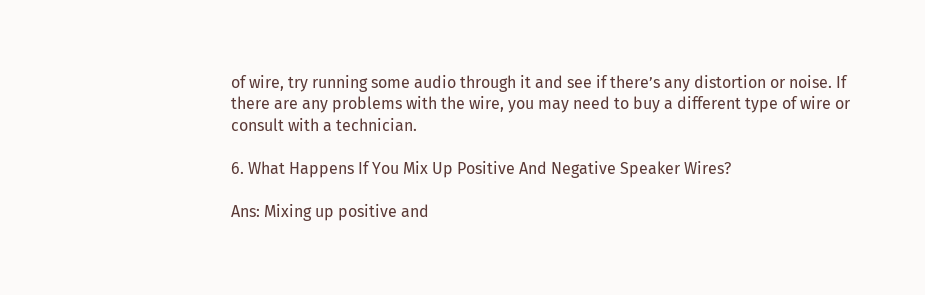of wire, try running some audio through it and see if there’s any distortion or noise. If there are any problems with the wire, you may need to buy a different type of wire or consult with a technician.

6. What Happens If You Mix Up Positive And Negative Speaker Wires?

Ans: Mixing up positive and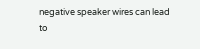negative speaker wires can lead to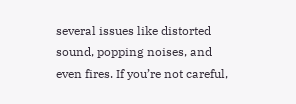several issues like distorted sound, popping noises, and even fires. If you’re not careful,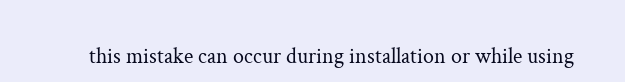this mistake can occur during installation or while using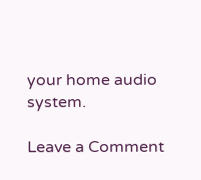your home audio system.

Leave a Comment